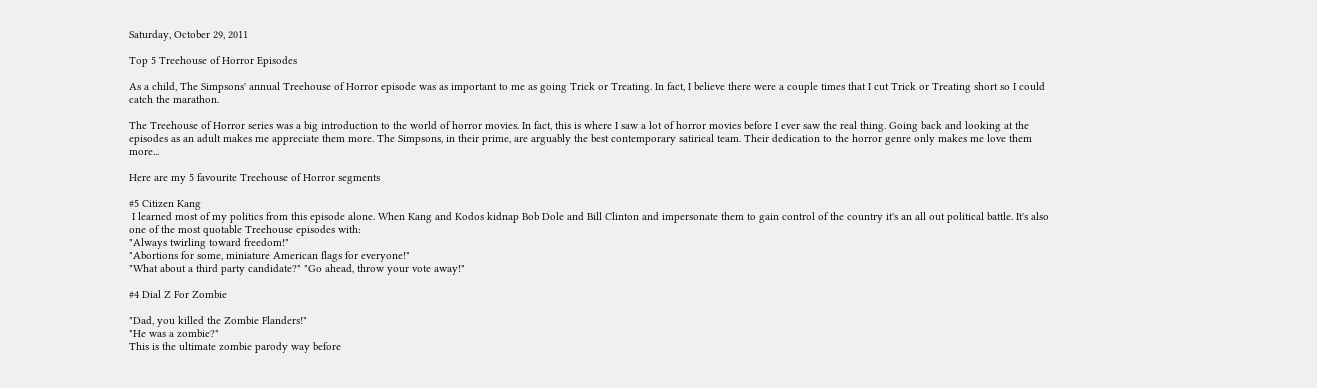Saturday, October 29, 2011

Top 5 Treehouse of Horror Episodes

As a child, The Simpsons' annual Treehouse of Horror episode was as important to me as going Trick or Treating. In fact, I believe there were a couple times that I cut Trick or Treating short so I could catch the marathon.

The Treehouse of Horror series was a big introduction to the world of horror movies. In fact, this is where I saw a lot of horror movies before I ever saw the real thing. Going back and looking at the episodes as an adult makes me appreciate them more. The Simpsons, in their prime, are arguably the best contemporary satirical team. Their dedication to the horror genre only makes me love them more...

Here are my 5 favourite Treehouse of Horror segments

#5 Citizen Kang
 I learned most of my politics from this episode alone. When Kang and Kodos kidnap Bob Dole and Bill Clinton and impersonate them to gain control of the country it's an all out political battle. It's also one of the most quotable Treehouse episodes with:
"Always twirling toward freedom!"
"Abortions for some, miniature American flags for everyone!"
"What about a third party candidate?" "Go ahead, throw your vote away!"

#4 Dial Z For Zombie

"Dad, you killed the Zombie Flanders!"
"He was a zombie?"
This is the ultimate zombie parody way before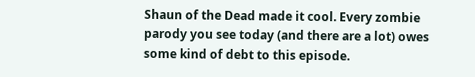Shaun of the Dead made it cool. Every zombie parody you see today (and there are a lot) owes some kind of debt to this episode.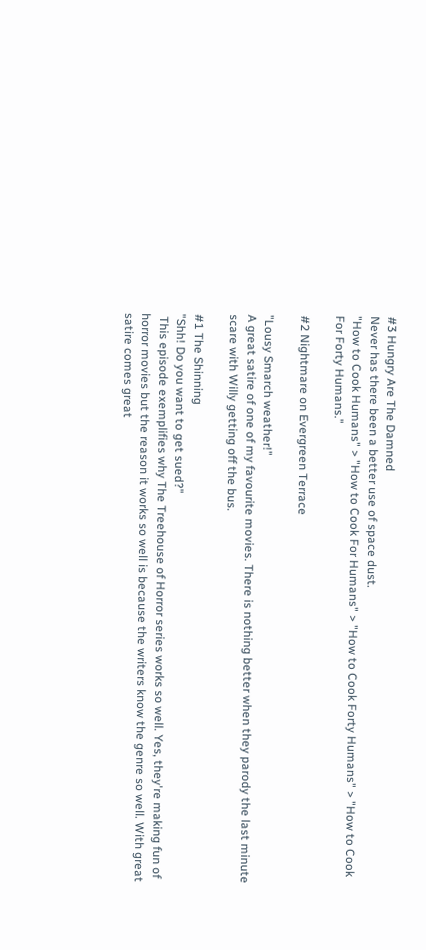#3 Hungry Are The Damned
Never has there been a better use of space dust.
"How to Cook Humans" > "How to Cook For Humans" > "How to Cook Forty Humans" > "How to Cook For Forty Humans."

#2 Nightmare on Evergreen Terrace

"Lousy Smarch weather!"
A great satire of one of my favourite movies. There is nothing better when they parody the last minute scare with Willy getting off the bus.

#1 The Shinning
"Shh! Do you want to get sued?"
 This episode exemplifies why The Treehouse of Horror series works so well. Yes, they're making fun of horror movies but the reason it works so well is because the writers know the genre so well. With great satire comes great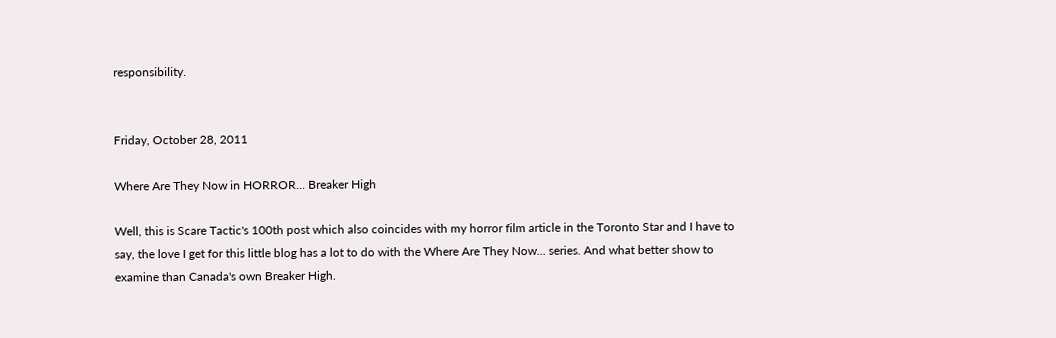responsibility.


Friday, October 28, 2011

Where Are They Now in HORROR... Breaker High

Well, this is Scare Tactic's 100th post which also coincides with my horror film article in the Toronto Star and I have to say, the love I get for this little blog has a lot to do with the Where Are They Now... series. And what better show to examine than Canada's own Breaker High.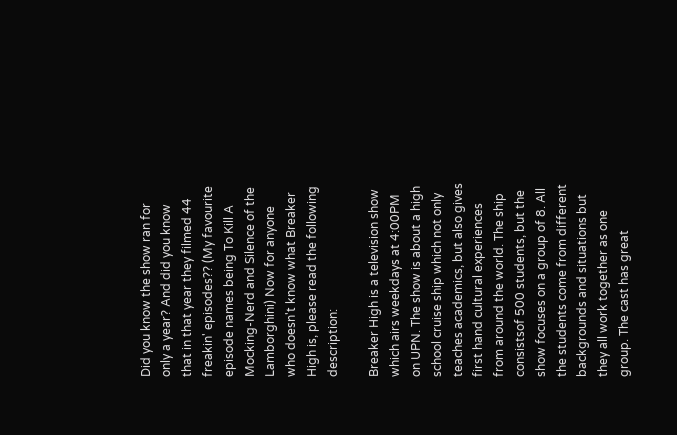Did you know the show ran for only a year? And did you know that in that year they filmed 44 freakin' episodes?? (My favourite episode names being To Kill A Mocking-Nerd and Silence of the Lamborghini) Now for anyone who doesn't know what Breaker High is, please read the following description:

Breaker High is a television show which airs weekdays at 4:00PM on UPN. The show is about a high school cruise ship which not only teaches academics, but also gives first hand cultural experiences from around the world. The ship consistsof 500 students, but the show focuses on a group of 8. All the students come from different backgrounds and situations but they all work together as one group. The cast has great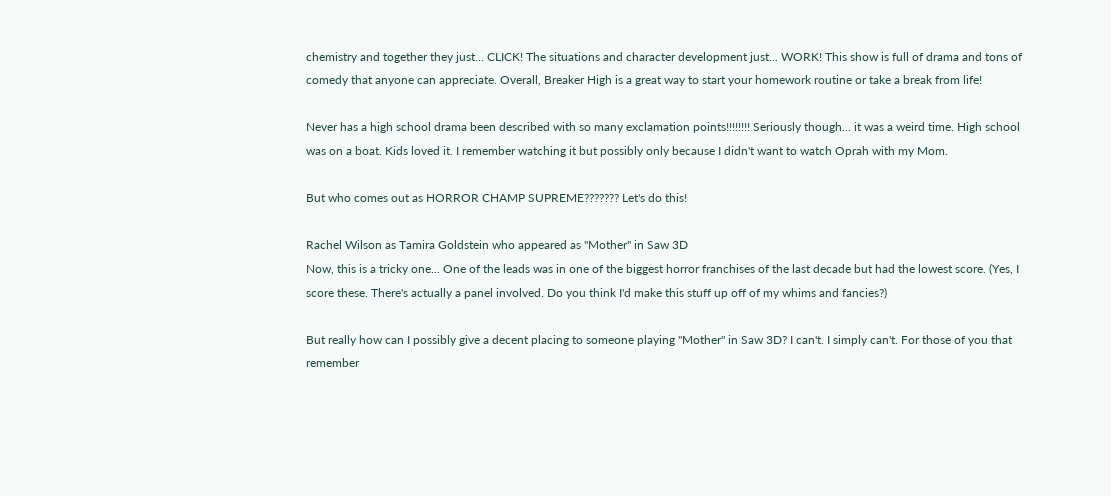chemistry and together they just... CLICK! The situations and character development just... WORK! This show is full of drama and tons of comedy that anyone can appreciate. Overall, Breaker High is a great way to start your homework routine or take a break from life!

Never has a high school drama been described with so many exclamation points!!!!!!!! Seriously though... it was a weird time. High school was on a boat. Kids loved it. I remember watching it but possibly only because I didn't want to watch Oprah with my Mom.

But who comes out as HORROR CHAMP SUPREME??????? Let's do this!

Rachel Wilson as Tamira Goldstein who appeared as "Mother" in Saw 3D
Now, this is a tricky one... One of the leads was in one of the biggest horror franchises of the last decade but had the lowest score. (Yes, I score these. There's actually a panel involved. Do you think I'd make this stuff up off of my whims and fancies?)

But really how can I possibly give a decent placing to someone playing "Mother" in Saw 3D? I can't. I simply can't. For those of you that remember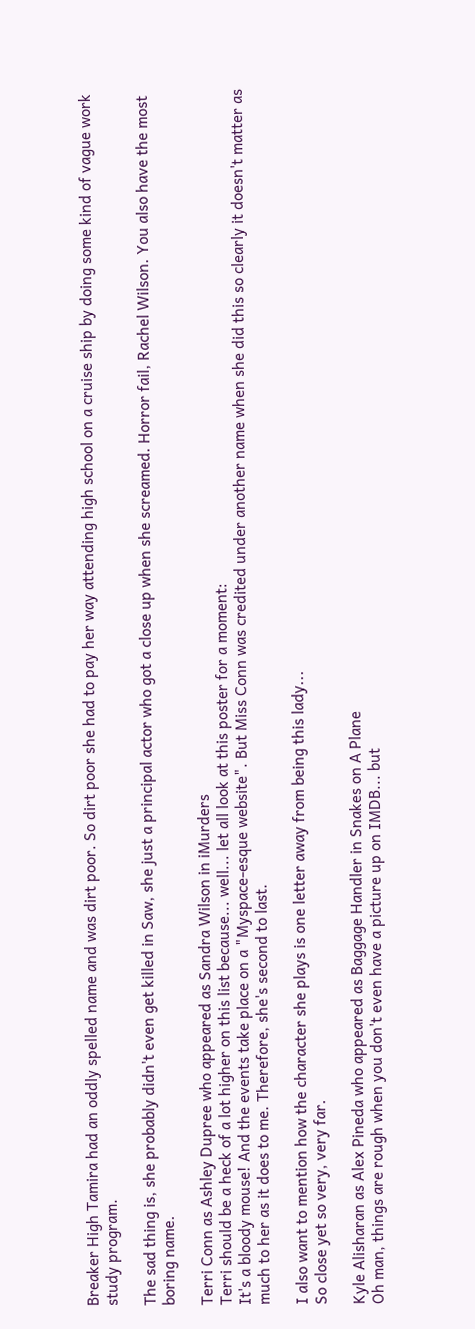Breaker High Tamira had an oddly spelled name and was dirt poor. So dirt poor she had to pay her way attending high school on a cruise ship by doing some kind of vague work study program.

The sad thing is, she probably didn't even get killed in Saw, she just a principal actor who got a close up when she screamed. Horror fail, Rachel Wilson. You also have the most boring name.

Terri Conn as Ashley Dupree who appeared as Sandra Wilson in iMurders
Terri should be a heck of a lot higher on this list because... well... let all look at this poster for a moment:
It's a bloody mouse! And the events take place on a "Myspace-esque website". But Miss Conn was credited under another name when she did this so clearly it doesn't matter as much to her as it does to me. Therefore, she's second to last.

I also want to mention how the character she plays is one letter away from being this lady...
So close yet so very, very far.

Kyle Alisharan as Alex Pineda who appeared as Baggage Handler in Snakes on A Plane
Oh man, things are rough when you don't even have a picture up on IMDB... but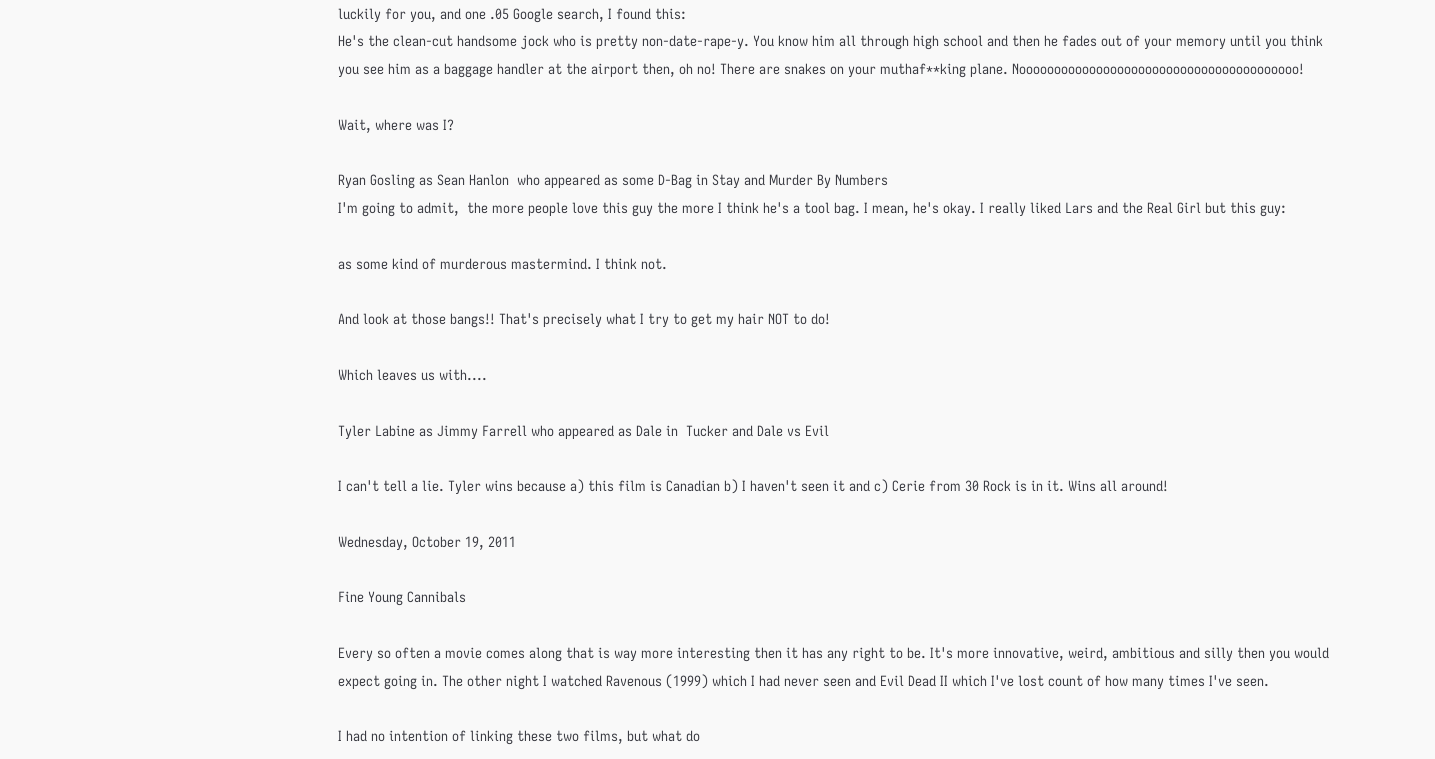luckily for you, and one .05 Google search, I found this:
He's the clean-cut handsome jock who is pretty non-date-rape-y. You know him all through high school and then he fades out of your memory until you think you see him as a baggage handler at the airport then, oh no! There are snakes on your muthaf**king plane. Noooooooooooooooooooooooooooooooooooooooo!

Wait, where was I?

Ryan Gosling as Sean Hanlon  who appeared as some D-Bag in Stay and Murder By Numbers
I'm going to admit,  the more people love this guy the more I think he's a tool bag. I mean, he's okay. I really liked Lars and the Real Girl but this guy:

as some kind of murderous mastermind. I think not.

And look at those bangs!! That's precisely what I try to get my hair NOT to do!

Which leaves us with....

Tyler Labine as Jimmy Farrell who appeared as Dale in  Tucker and Dale vs Evil

I can't tell a lie. Tyler wins because a) this film is Canadian b) I haven't seen it and c) Cerie from 30 Rock is in it. Wins all around!

Wednesday, October 19, 2011

Fine Young Cannibals

Every so often a movie comes along that is way more interesting then it has any right to be. It's more innovative, weird, ambitious and silly then you would expect going in. The other night I watched Ravenous (1999) which I had never seen and Evil Dead II which I've lost count of how many times I've seen.

I had no intention of linking these two films, but what do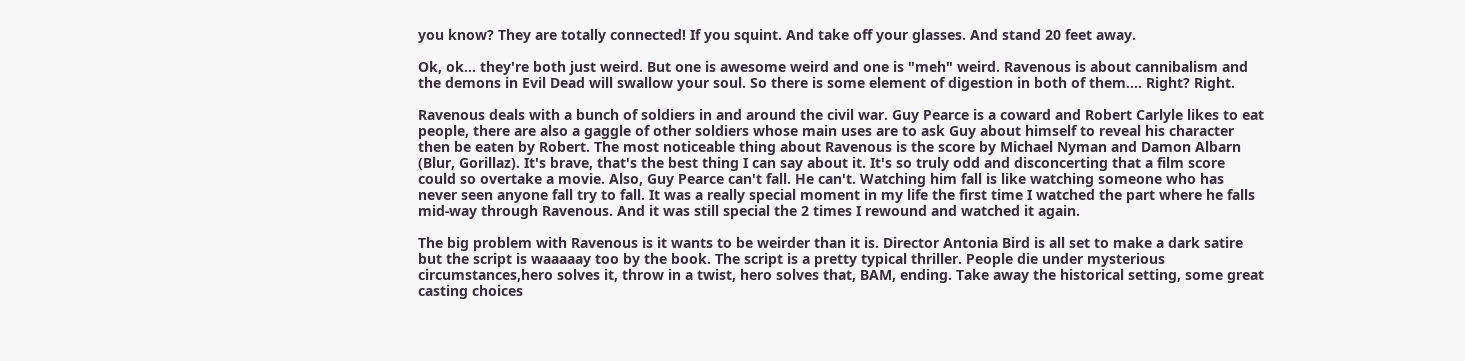you know? They are totally connected! If you squint. And take off your glasses. And stand 20 feet away.

Ok, ok... they're both just weird. But one is awesome weird and one is "meh" weird. Ravenous is about cannibalism and the demons in Evil Dead will swallow your soul. So there is some element of digestion in both of them.... Right? Right.

Ravenous deals with a bunch of soldiers in and around the civil war. Guy Pearce is a coward and Robert Carlyle likes to eat people, there are also a gaggle of other soldiers whose main uses are to ask Guy about himself to reveal his character then be eaten by Robert. The most noticeable thing about Ravenous is the score by Michael Nyman and Damon Albarn (Blur, Gorillaz). It's brave, that's the best thing I can say about it. It's so truly odd and disconcerting that a film score could so overtake a movie. Also, Guy Pearce can't fall. He can't. Watching him fall is like watching someone who has never seen anyone fall try to fall. It was a really special moment in my life the first time I watched the part where he falls mid-way through Ravenous. And it was still special the 2 times I rewound and watched it again.

The big problem with Ravenous is it wants to be weirder than it is. Director Antonia Bird is all set to make a dark satire but the script is waaaaay too by the book. The script is a pretty typical thriller. People die under mysterious circumstances,hero solves it, throw in a twist, hero solves that, BAM, ending. Take away the historical setting, some great casting choices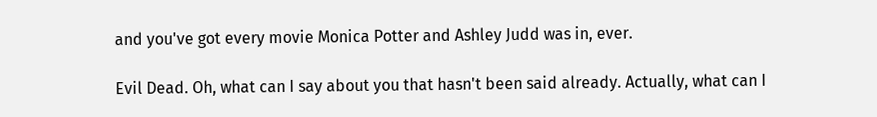and you've got every movie Monica Potter and Ashley Judd was in, ever.

Evil Dead. Oh, what can I say about you that hasn't been said already. Actually, what can I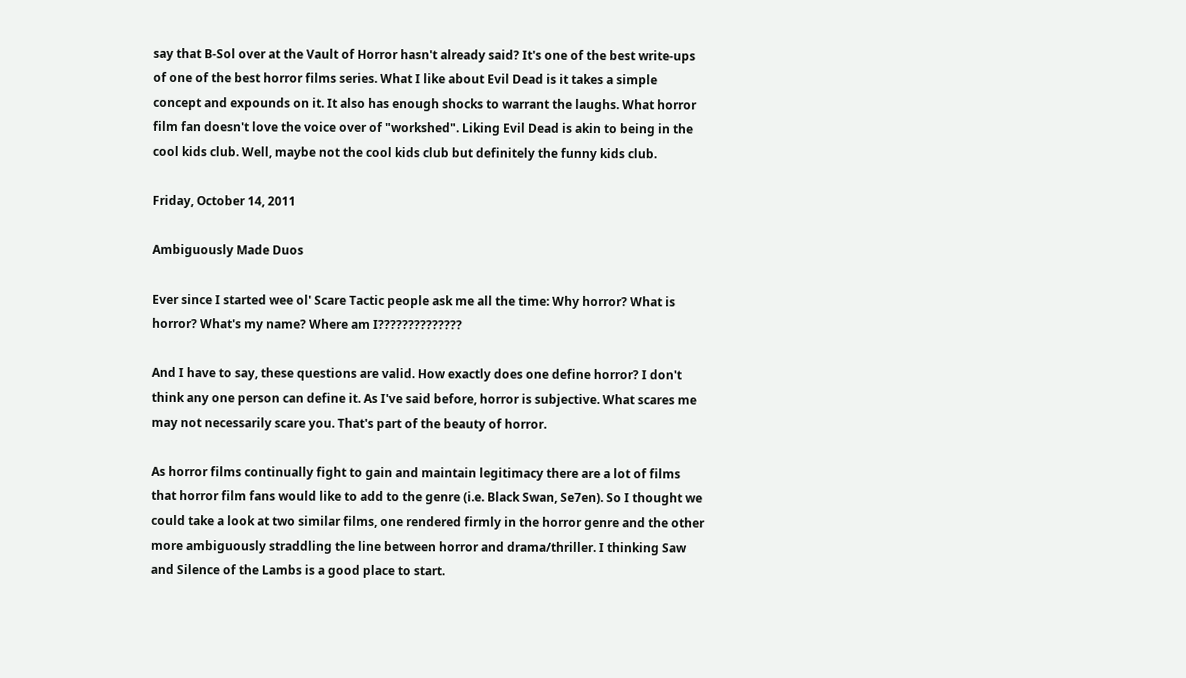say that B-Sol over at the Vault of Horror hasn't already said? It's one of the best write-ups of one of the best horror films series. What I like about Evil Dead is it takes a simple concept and expounds on it. It also has enough shocks to warrant the laughs. What horror film fan doesn't love the voice over of "workshed". Liking Evil Dead is akin to being in the cool kids club. Well, maybe not the cool kids club but definitely the funny kids club.

Friday, October 14, 2011

Ambiguously Made Duos

Ever since I started wee ol' Scare Tactic people ask me all the time: Why horror? What is horror? What's my name? Where am I??????????????

And I have to say, these questions are valid. How exactly does one define horror? I don't think any one person can define it. As I've said before, horror is subjective. What scares me may not necessarily scare you. That's part of the beauty of horror.

As horror films continually fight to gain and maintain legitimacy there are a lot of films that horror film fans would like to add to the genre (i.e. Black Swan, Se7en). So I thought we could take a look at two similar films, one rendered firmly in the horror genre and the other more ambiguously straddling the line between horror and drama/thriller. I thinking Saw and Silence of the Lambs is a good place to start.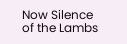Now Silence of the Lambs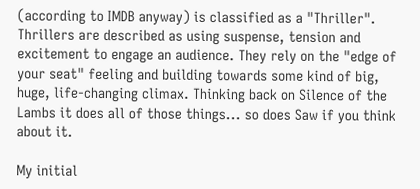(according to IMDB anyway) is classified as a "Thriller". Thrillers are described as using suspense, tension and excitement to engage an audience. They rely on the "edge of your seat" feeling and building towards some kind of big, huge, life-changing climax. Thinking back on Silence of the Lambs it does all of those things... so does Saw if you think about it.

My initial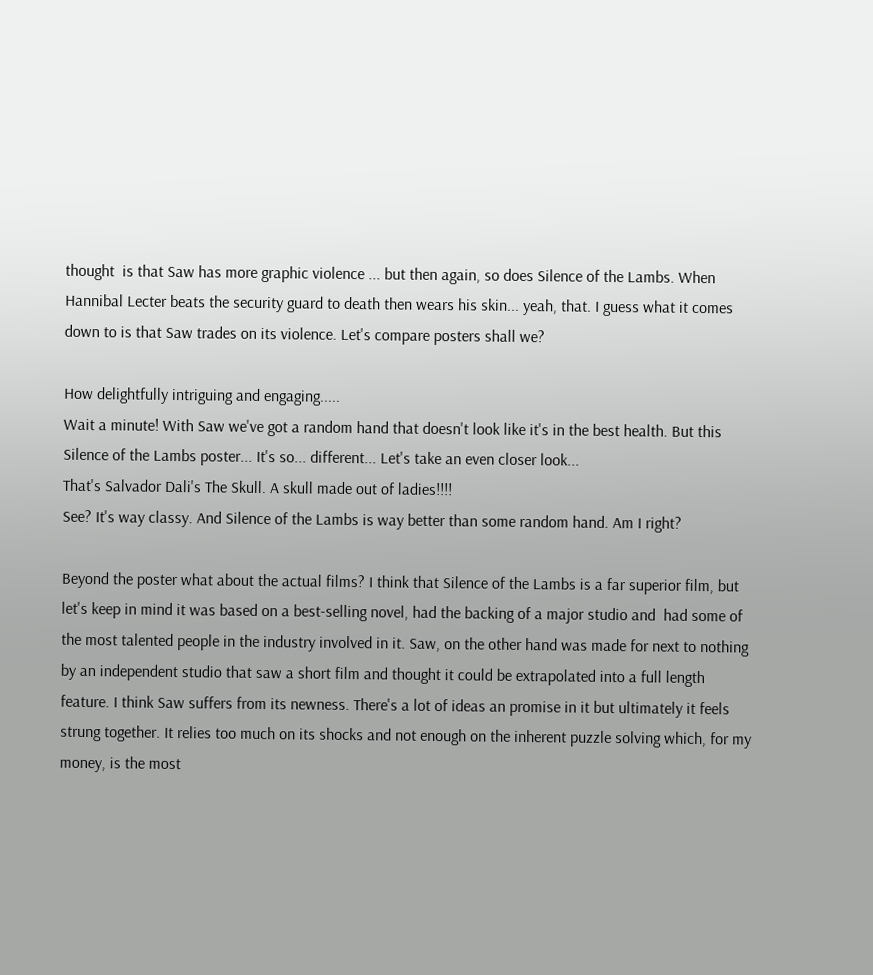thought  is that Saw has more graphic violence ... but then again, so does Silence of the Lambs. When Hannibal Lecter beats the security guard to death then wears his skin... yeah, that. I guess what it comes down to is that Saw trades on its violence. Let's compare posters shall we?

How delightfully intriguing and engaging.....
Wait a minute! With Saw we've got a random hand that doesn't look like it's in the best health. But this Silence of the Lambs poster... It's so... different... Let's take an even closer look...
That's Salvador Dali's The Skull. A skull made out of ladies!!!!
See? It's way classy. And Silence of the Lambs is way better than some random hand. Am I right?

Beyond the poster what about the actual films? I think that Silence of the Lambs is a far superior film, but let's keep in mind it was based on a best-selling novel, had the backing of a major studio and  had some of the most talented people in the industry involved in it. Saw, on the other hand was made for next to nothing by an independent studio that saw a short film and thought it could be extrapolated into a full length feature. I think Saw suffers from its newness. There's a lot of ideas an promise in it but ultimately it feels strung together. It relies too much on its shocks and not enough on the inherent puzzle solving which, for my money, is the most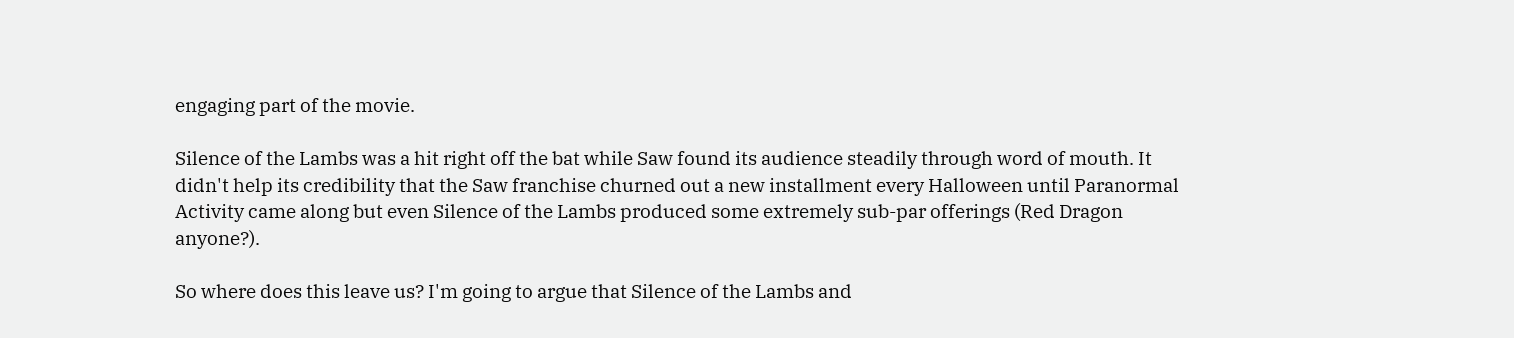engaging part of the movie.

Silence of the Lambs was a hit right off the bat while Saw found its audience steadily through word of mouth. It didn't help its credibility that the Saw franchise churned out a new installment every Halloween until Paranormal Activity came along but even Silence of the Lambs produced some extremely sub-par offerings (Red Dragon anyone?).

So where does this leave us? I'm going to argue that Silence of the Lambs and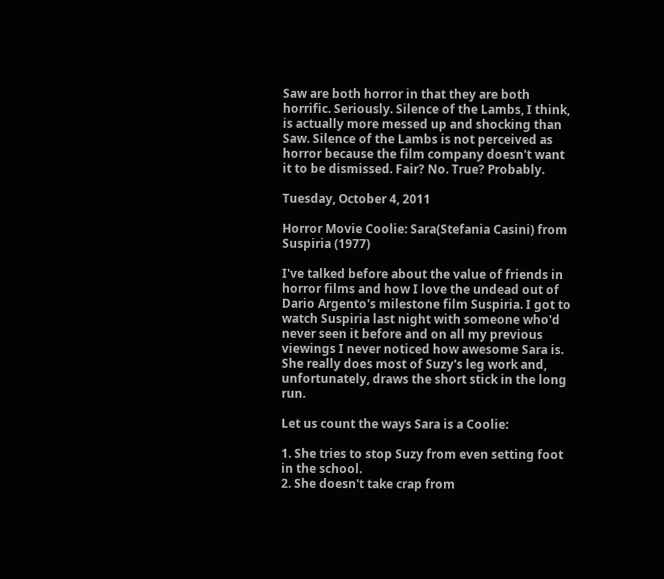Saw are both horror in that they are both horrific. Seriously. Silence of the Lambs, I think, is actually more messed up and shocking than Saw. Silence of the Lambs is not perceived as horror because the film company doesn't want it to be dismissed. Fair? No. True? Probably.

Tuesday, October 4, 2011

Horror Movie Coolie: Sara(Stefania Casini) from Suspiria (1977)

I've talked before about the value of friends in horror films and how I love the undead out of Dario Argento's milestone film Suspiria. I got to watch Suspiria last night with someone who'd never seen it before and on all my previous viewings I never noticed how awesome Sara is. She really does most of Suzy's leg work and, unfortunately, draws the short stick in the long run.

Let us count the ways Sara is a Coolie:

1. She tries to stop Suzy from even setting foot in the school.
2. She doesn't take crap from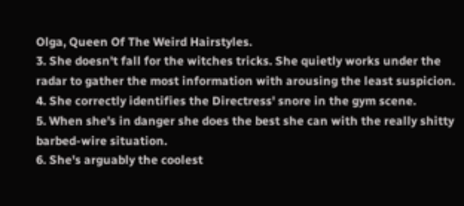Olga, Queen Of The Weird Hairstyles.
3. She doesn't fall for the witches tricks. She quietly works under the radar to gather the most information with arousing the least suspicion.
4. She correctly identifies the Directress' snore in the gym scene.
5. When she's in danger she does the best she can with the really shitty barbed-wire situation.
6. She's arguably the coolest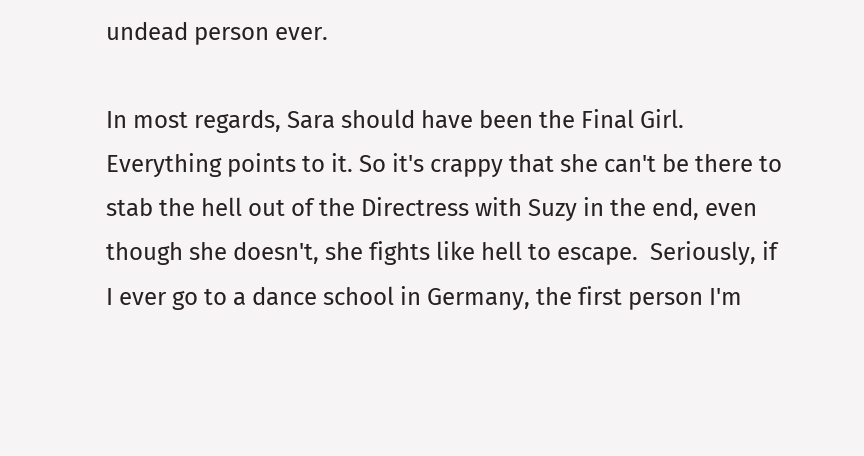undead person ever.

In most regards, Sara should have been the Final Girl. Everything points to it. So it's crappy that she can't be there to stab the hell out of the Directress with Suzy in the end, even though she doesn't, she fights like hell to escape.  Seriously, if I ever go to a dance school in Germany, the first person I'm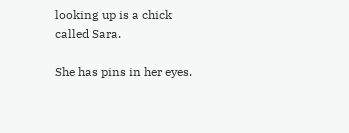looking up is a chick called Sara.

She has pins in her eyes.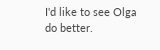I'd like to see Olga do better.